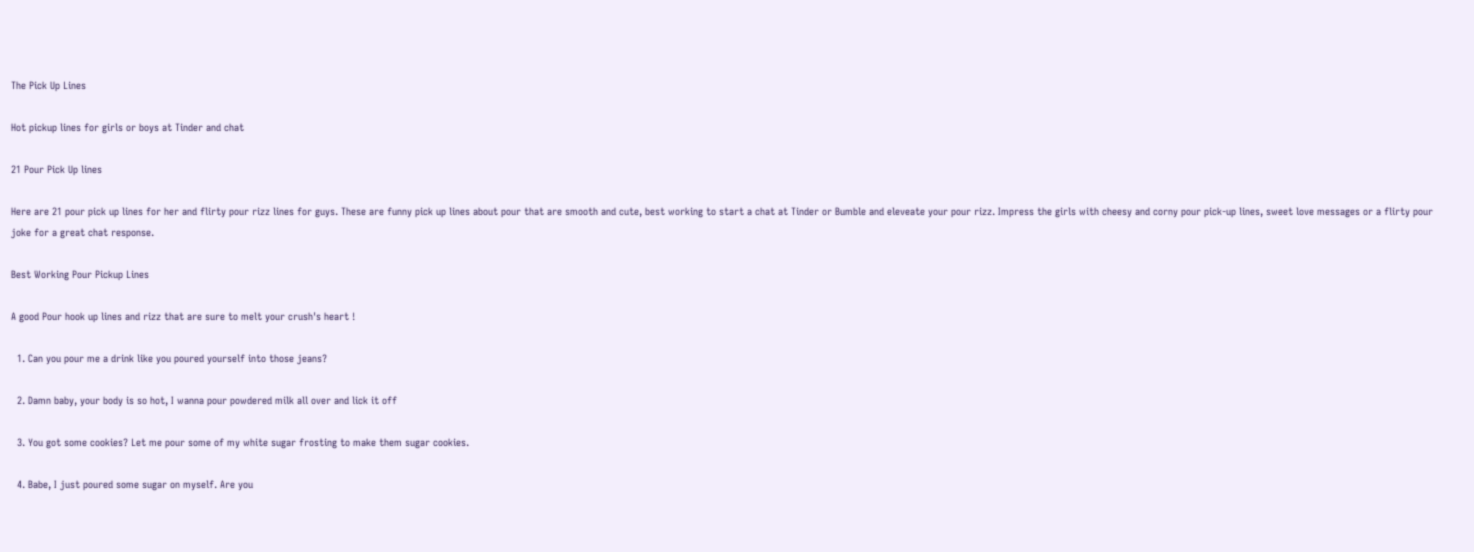The Pick Up Lines

Hot pickup lines for girls or boys at Tinder and chat

21 Pour Pick Up lines

Here are 21 pour pick up lines for her and flirty pour rizz lines for guys. These are funny pick up lines about pour that are smooth and cute, best working to start a chat at Tinder or Bumble and eleveate your pour rizz. Impress the girls with cheesy and corny pour pick-up lines, sweet love messages or a flirty pour joke for a great chat response.

Best Working Pour Pickup Lines

A good Pour hook up lines and rizz that are sure to melt your crush's heart !

  1. Can you pour me a drink like you poured yourself into those jeans?

  2. Damn baby, your body is so hot, I wanna pour powdered milk all over and lick it off

  3. You got some cookies? Let me pour some of my white sugar frosting to make them sugar cookies.

  4. Babe, I just poured some sugar on myself. Are you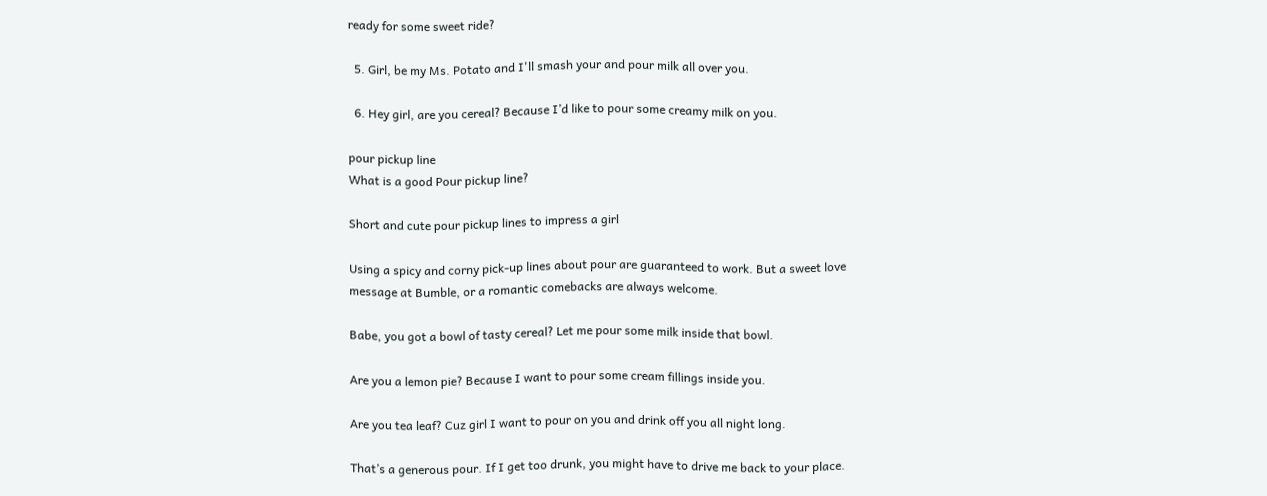ready for some sweet ride?

  5. Girl, be my Ms. Potato and I'll smash your and pour milk all over you.

  6. Hey girl, are you cereal? Because I’d like to pour some creamy milk on you.

pour pickup line
What is a good Pour pickup line?

Short and cute pour pickup lines to impress a girl

Using a spicy and corny pick-up lines about pour are guaranteed to work. But a sweet love message at Bumble, or a romantic comebacks are always welcome.

Babe, you got a bowl of tasty cereal? Let me pour some milk inside that bowl.

Are you a lemon pie? Because I want to pour some cream fillings inside you.

Are you tea leaf? Cuz girl I want to pour on you and drink off you all night long.

That’s a generous pour. If I get too drunk, you might have to drive me back to your place.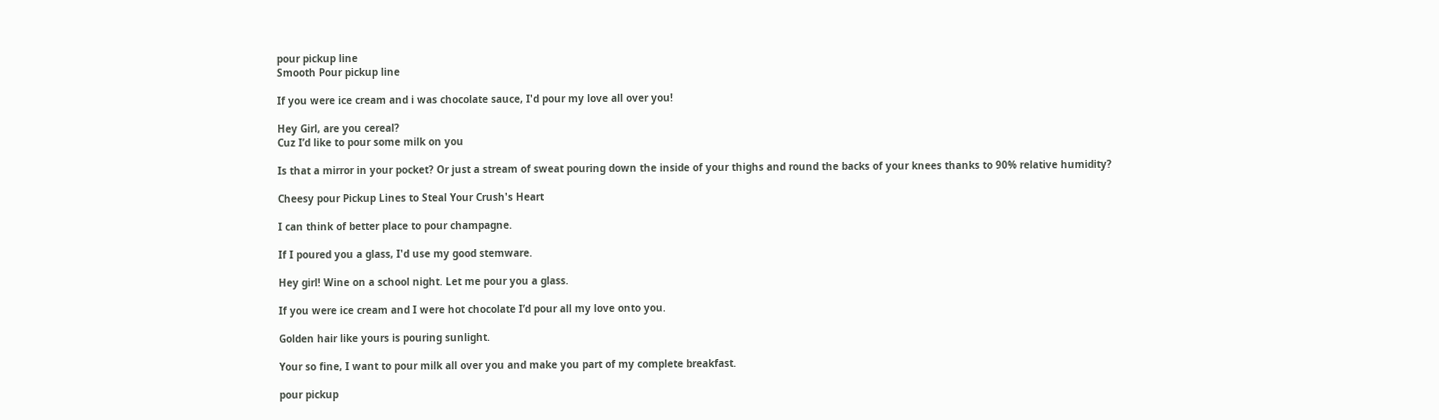pour pickup line
Smooth Pour pickup line

If you were ice cream and i was chocolate sauce, I'd pour my love all over you!

Hey Girl, are you cereal?
Cuz I’d like to pour some milk on you

Is that a mirror in your pocket? Or just a stream of sweat pouring down the inside of your thighs and round the backs of your knees thanks to 90% relative humidity?

Cheesy pour Pickup Lines to Steal Your Crush's Heart

I can think of better place to pour champagne.

If I poured you a glass, I'd use my good stemware.

Hey girl! Wine on a school night. Let me pour you a glass.

If you were ice cream and I were hot chocolate I’d pour all my love onto you.

Golden hair like yours is pouring sunlight.

Your so fine, I want to pour milk all over you and make you part of my complete breakfast.

pour pickup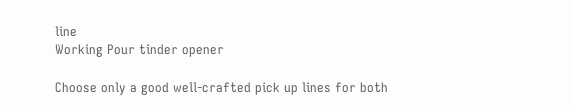line
Working Pour tinder opener

Choose only a good well-crafted pick up lines for both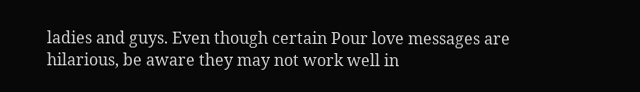ladies and guys. Even though certain Pour love messages are hilarious, be aware they may not work well in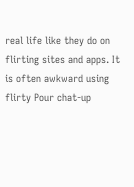real life like they do on flirting sites and apps. It is often awkward using flirty Pour chat-up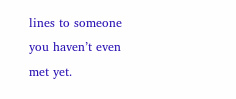lines to someone you haven’t even met yet.